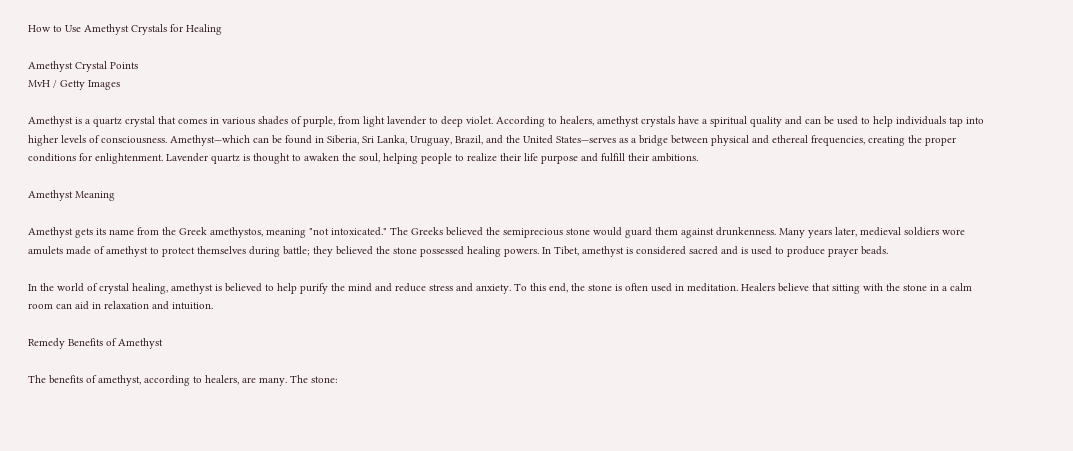How to Use Amethyst Crystals for Healing

Amethyst Crystal Points
MvH / Getty Images

Amethyst is a quartz crystal that comes in various shades of purple, from light lavender to deep violet. According to healers, amethyst crystals have a spiritual quality and can be used to help individuals tap into higher levels of consciousness. Amethyst—which can be found in Siberia, Sri Lanka, Uruguay, Brazil, and the United States—serves as a bridge between physical and ethereal frequencies, creating the proper conditions for enlightenment. Lavender quartz is thought to awaken the soul, helping people to realize their life purpose and fulfill their ambitions.

Amethyst Meaning

Amethyst gets its name from the Greek amethystos, meaning "not intoxicated." The Greeks believed the semiprecious stone would guard them against drunkenness. Many years later, medieval soldiers wore amulets made of amethyst to protect themselves during battle; they believed the stone possessed healing powers. In Tibet, amethyst is considered sacred and is used to produce prayer beads.

In the world of crystal healing, amethyst is believed to help purify the mind and reduce stress and anxiety. To this end, the stone is often used in meditation. Healers believe that sitting with the stone in a calm room can aid in relaxation and intuition.

Remedy Benefits of Amethyst

The benefits of amethyst, according to healers, are many. The stone: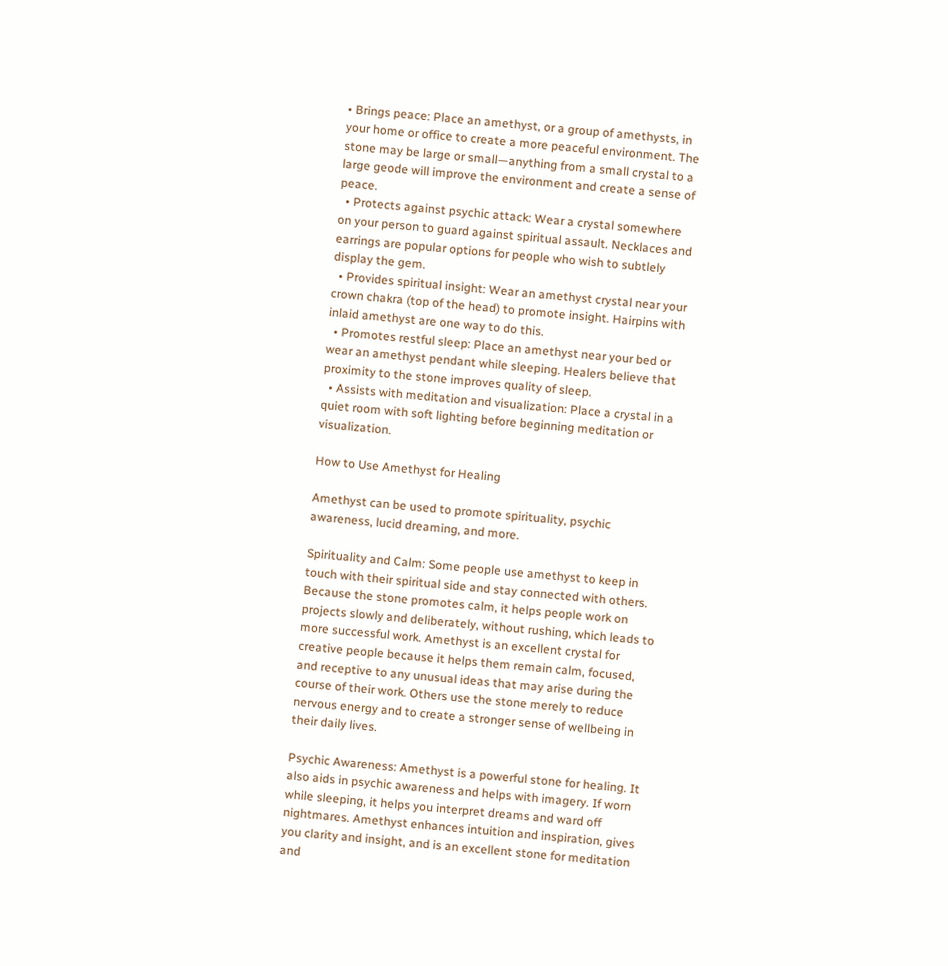• Brings peace: Place an amethyst, or a group of amethysts, in your home or office to create a more peaceful environment. The stone may be large or small—anything from a small crystal to a large geode will improve the environment and create a sense of peace.
  • Protects against psychic attack: Wear a crystal somewhere on your person to guard against spiritual assault. Necklaces and earrings are popular options for people who wish to subtlely display the gem.
  • Provides spiritual insight: Wear an amethyst crystal near your crown chakra (top of the head) to promote insight. Hairpins with inlaid amethyst are one way to do this.
  • Promotes restful sleep: Place an amethyst near your bed or wear an amethyst pendant while sleeping. Healers believe that proximity to the stone improves quality of sleep.
  • Assists with meditation and visualization: Place a crystal in a quiet room with soft lighting before beginning meditation or visualization.

How to Use Amethyst for Healing

Amethyst can be used to promote spirituality, psychic awareness, lucid dreaming, and more.

Spirituality and Calm: Some people use amethyst to keep in touch with their spiritual side and stay connected with others. Because the stone promotes calm, it helps people work on projects slowly and deliberately, without rushing, which leads to more successful work. Amethyst is an excellent crystal for creative people because it helps them remain calm, focused, and receptive to any unusual ideas that may arise during the course of their work. Others use the stone merely to reduce nervous energy and to create a stronger sense of wellbeing in their daily lives.

Psychic Awareness: Amethyst is a powerful stone for healing. It also aids in psychic awareness and helps with imagery. If worn while sleeping, it helps you interpret dreams and ward off nightmares. Amethyst enhances intuition and inspiration, gives you clarity and insight, and is an excellent stone for meditation and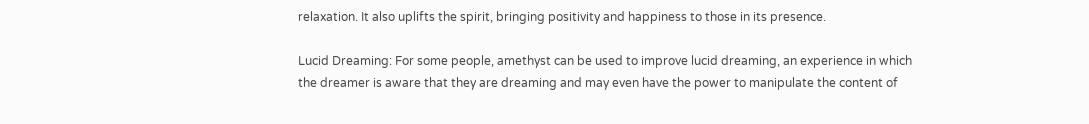relaxation. It also uplifts the spirit, bringing positivity and happiness to those in its presence.

Lucid Dreaming: For some people, amethyst can be used to improve lucid dreaming, an experience in which the dreamer is aware that they are dreaming and may even have the power to manipulate the content of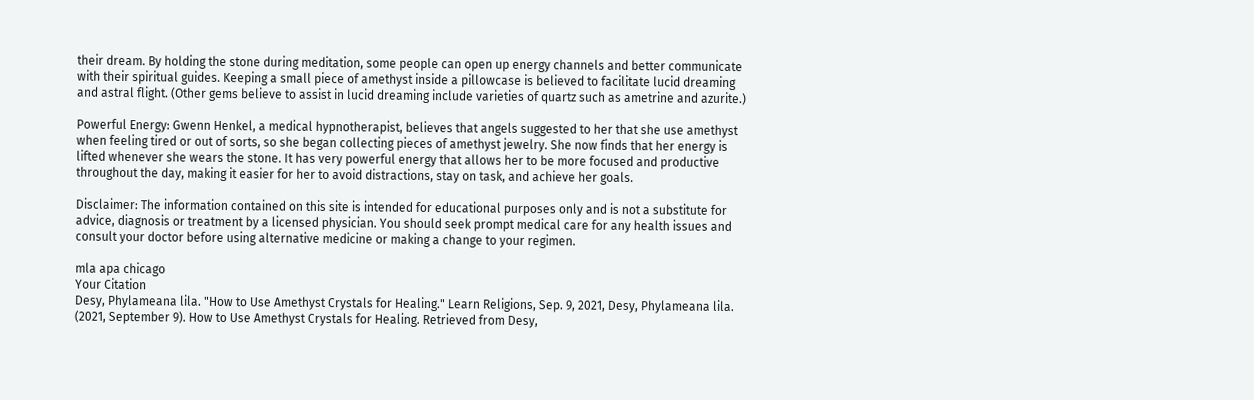their dream. By holding the stone during meditation, some people can open up energy channels and better communicate with their spiritual guides. Keeping a small piece of amethyst inside a pillowcase is believed to facilitate lucid dreaming and astral flight. (Other gems believe to assist in lucid dreaming include varieties of quartz such as ametrine and azurite.)

Powerful Energy: Gwenn Henkel, a medical hypnotherapist, believes that angels suggested to her that she use amethyst when feeling tired or out of sorts, so she began collecting pieces of amethyst jewelry. She now finds that her energy is lifted whenever she wears the stone. It has very powerful energy that allows her to be more focused and productive throughout the day, making it easier for her to avoid distractions, stay on task, and achieve her goals.

Disclaimer: The information contained on this site is intended for educational purposes only and is not a substitute for advice, diagnosis or treatment by a licensed physician. You should seek prompt medical care for any health issues and consult your doctor before using alternative medicine or making a change to your regimen.

mla apa chicago
Your Citation
Desy, Phylameana lila. "How to Use Amethyst Crystals for Healing." Learn Religions, Sep. 9, 2021, Desy, Phylameana lila. (2021, September 9). How to Use Amethyst Crystals for Healing. Retrieved from Desy,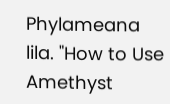Phylameana lila. "How to Use Amethyst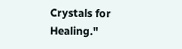Crystals for Healing."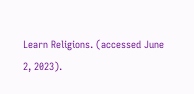Learn Religions. (accessed June 2, 2023).